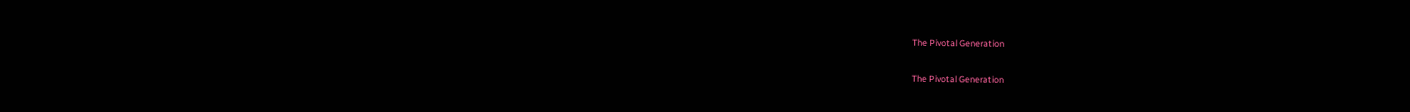The Pivotal Generation

The Pivotal Generation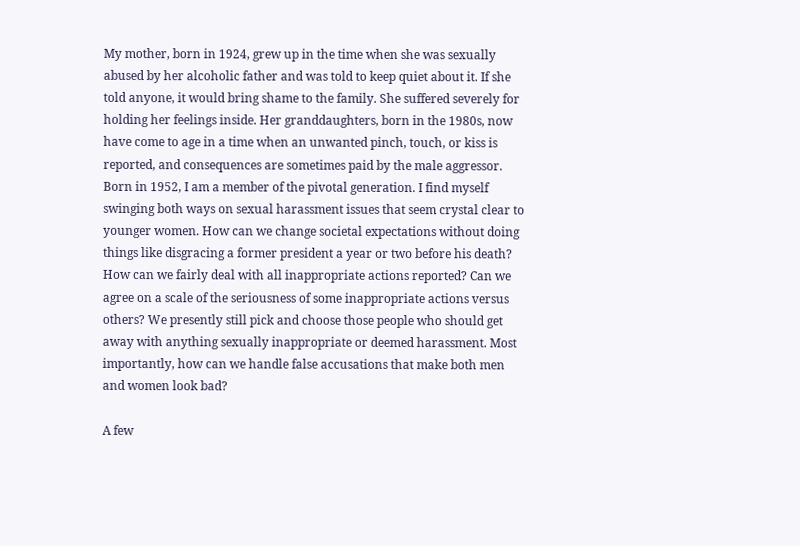My mother, born in 1924, grew up in the time when she was sexually abused by her alcoholic father and was told to keep quiet about it. If she told anyone, it would bring shame to the family. She suffered severely for holding her feelings inside. Her granddaughters, born in the 1980s, now have come to age in a time when an unwanted pinch, touch, or kiss is reported, and consequences are sometimes paid by the male aggressor. Born in 1952, I am a member of the pivotal generation. I find myself swinging both ways on sexual harassment issues that seem crystal clear to younger women. How can we change societal expectations without doing things like disgracing a former president a year or two before his death? How can we fairly deal with all inappropriate actions reported? Can we agree on a scale of the seriousness of some inappropriate actions versus others? We presently still pick and choose those people who should get away with anything sexually inappropriate or deemed harassment. Most importantly, how can we handle false accusations that make both men and women look bad?

A few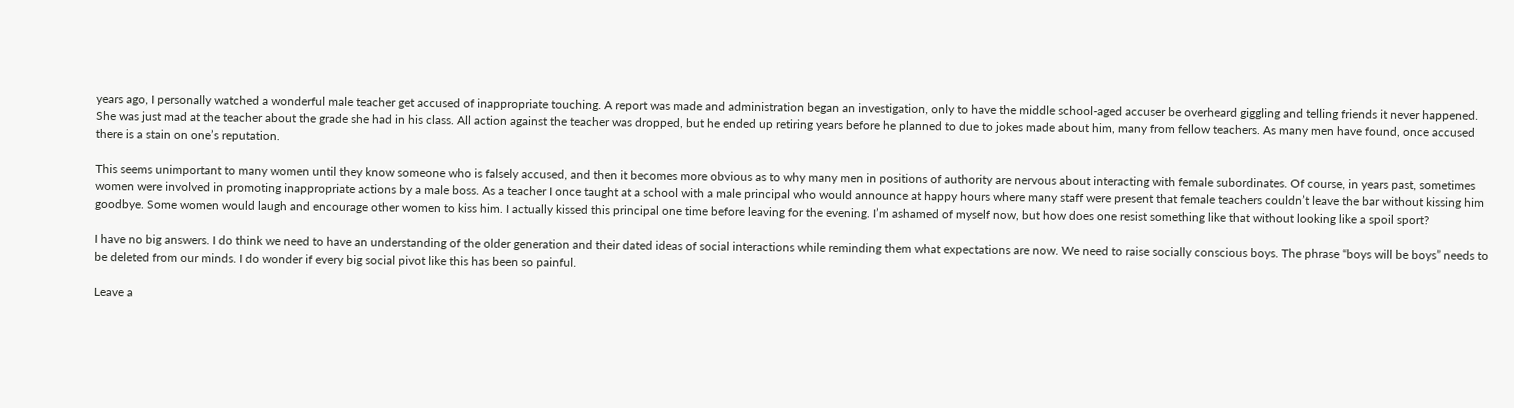years ago, I personally watched a wonderful male teacher get accused of inappropriate touching. A report was made and administration began an investigation, only to have the middle school-aged accuser be overheard giggling and telling friends it never happened. She was just mad at the teacher about the grade she had in his class. All action against the teacher was dropped, but he ended up retiring years before he planned to due to jokes made about him, many from fellow teachers. As many men have found, once accused there is a stain on one’s reputation.

This seems unimportant to many women until they know someone who is falsely accused, and then it becomes more obvious as to why many men in positions of authority are nervous about interacting with female subordinates. Of course, in years past, sometimes women were involved in promoting inappropriate actions by a male boss. As a teacher I once taught at a school with a male principal who would announce at happy hours where many staff were present that female teachers couldn’t leave the bar without kissing him goodbye. Some women would laugh and encourage other women to kiss him. I actually kissed this principal one time before leaving for the evening. I’m ashamed of myself now, but how does one resist something like that without looking like a spoil sport?

I have no big answers. I do think we need to have an understanding of the older generation and their dated ideas of social interactions while reminding them what expectations are now. We need to raise socially conscious boys. The phrase “boys will be boys” needs to be deleted from our minds. I do wonder if every big social pivot like this has been so painful.

Leave a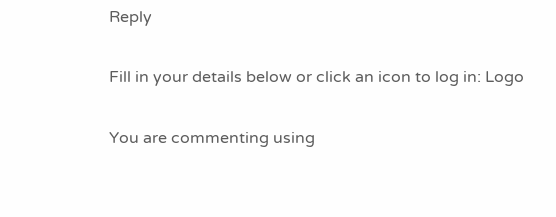Reply

Fill in your details below or click an icon to log in: Logo

You are commenting using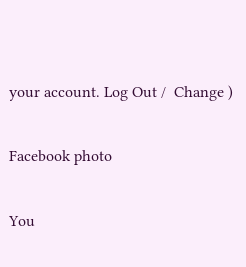your account. Log Out /  Change )

Facebook photo

You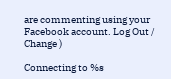are commenting using your Facebook account. Log Out /  Change )

Connecting to %s